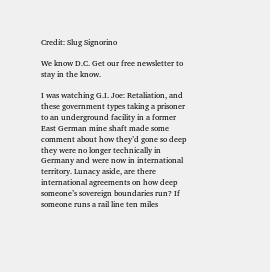Credit: Slug Signorino

We know D.C. Get our free newsletter to stay in the know.

I was watching G.I. Joe: Retaliation, and these government types taking a prisoner to an underground facility in a former East German mine shaft made some comment about how they’d gone so deep they were no longer technically in Germany and were now in international territory. Lunacy aside, are there international agreements on how deep someone’s sovereign boundaries run? If someone runs a rail line ten miles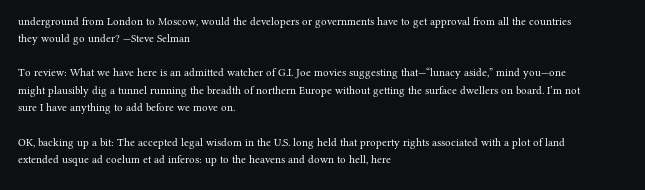underground from London to Moscow, would the developers or governments have to get approval from all the countries they would go under? —Steve Selman

To review: What we have here is an admitted watcher of G.I. Joe movies suggesting that—“lunacy aside,” mind you—one might plausibly dig a tunnel running the breadth of northern Europe without getting the surface dwellers on board. I’m not sure I have anything to add before we move on.

OK, backing up a bit: The accepted legal wisdom in the U.S. long held that property rights associated with a plot of land extended usque ad coelum et ad inferos: up to the heavens and down to hell, here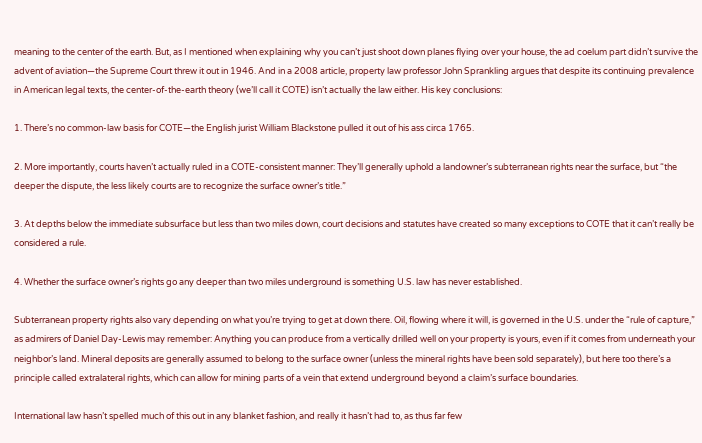meaning to the center of the earth. But, as I mentioned when explaining why you can’t just shoot down planes flying over your house, the ad coelum part didn’t survive the advent of aviation—the Supreme Court threw it out in 1946. And in a 2008 article, property law professor John Sprankling argues that despite its continuing prevalence in American legal texts, the center-of-the-earth theory (we’ll call it COTE) isn’t actually the law either. His key conclusions:

1. There’s no common-law basis for COTE—the English jurist William Blackstone pulled it out of his ass circa 1765.

2. More importantly, courts haven’t actually ruled in a COTE-consistent manner: They’ll generally uphold a landowner’s subterranean rights near the surface, but “the deeper the dispute, the less likely courts are to recognize the surface owner’s title.”

3. At depths below the immediate subsurface but less than two miles down, court decisions and statutes have created so many exceptions to COTE that it can’t really be considered a rule.

4. Whether the surface owner’s rights go any deeper than two miles underground is something U.S. law has never established.

Subterranean property rights also vary depending on what you’re trying to get at down there. Oil, flowing where it will, is governed in the U.S. under the “rule of capture,” as admirers of Daniel Day-Lewis may remember: Anything you can produce from a vertically drilled well on your property is yours, even if it comes from underneath your neighbor’s land. Mineral deposits are generally assumed to belong to the surface owner (unless the mineral rights have been sold separately), but here too there’s a principle called extralateral rights, which can allow for mining parts of a vein that extend underground beyond a claim’s surface boundaries.

International law hasn’t spelled much of this out in any blanket fashion, and really it hasn’t had to, as thus far few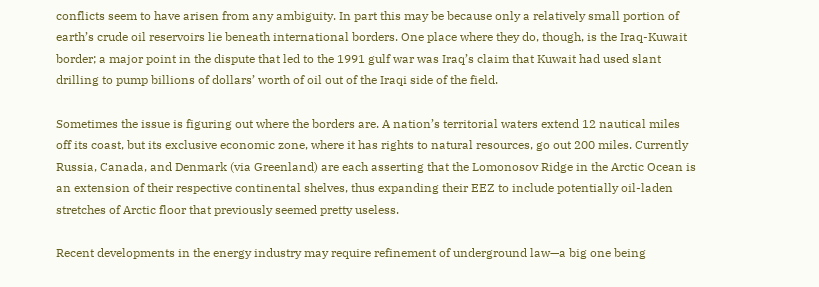conflicts seem to have arisen from any ambiguity. In part this may be because only a relatively small portion of earth’s crude oil reservoirs lie beneath international borders. One place where they do, though, is the Iraq-Kuwait border; a major point in the dispute that led to the 1991 gulf war was Iraq’s claim that Kuwait had used slant drilling to pump billions of dollars’ worth of oil out of the Iraqi side of the field.

Sometimes the issue is figuring out where the borders are. A nation’s territorial waters extend 12 nautical miles off its coast, but its exclusive economic zone, where it has rights to natural resources, go out 200 miles. Currently Russia, Canada, and Denmark (via Greenland) are each asserting that the Lomonosov Ridge in the Arctic Ocean is an extension of their respective continental shelves, thus expanding their EEZ to include potentially oil-laden stretches of Arctic floor that previously seemed pretty useless.

Recent developments in the energy industry may require refinement of underground law—a big one being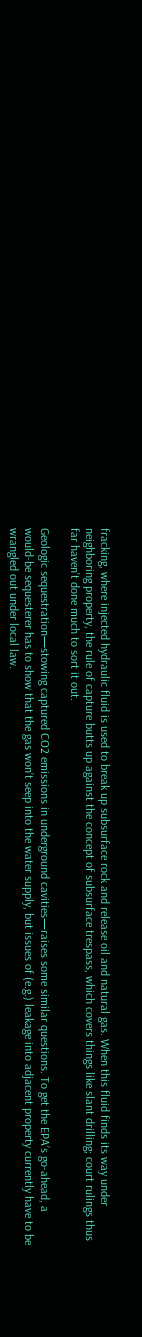fracking, where injected hydraulic fluid is used to break up subsurface rock and release oil and natural gas. When this fluid finds its way under neighboring property, the rule of capture butts up against the concept of subsurface trespass, which covers things like slant drilling; court rulings thus far haven’t done much to sort it out.

Geologic sequestration—stowing captured CO2 emissions in underground cavities—raises some similar questions. To get the EPA’s go-ahead, a would-be sequesterer has to show that the gas won’t seep into the water supply, but issues of (e.g.) leakage into adjacent property currently have to be wrangled out under local law.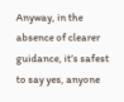Anyway, in the absence of clearer guidance, it’s safest to say yes, anyone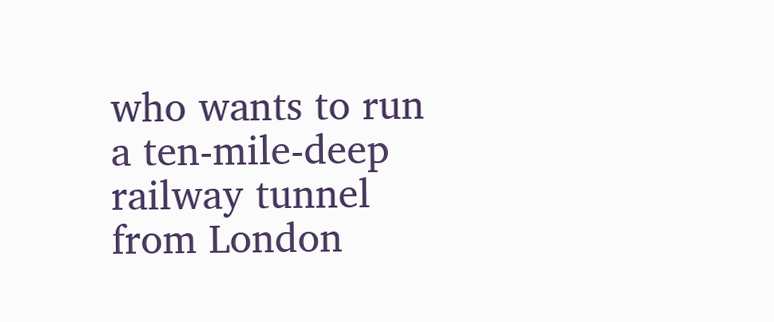who wants to run a ten-mile-deep railway tunnel from London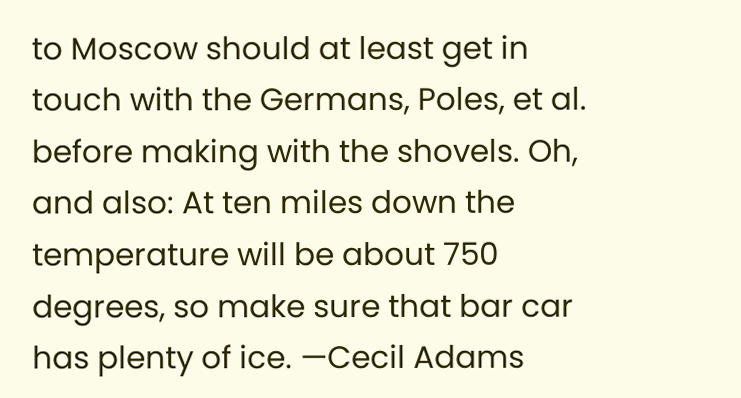to Moscow should at least get in touch with the Germans, Poles, et al. before making with the shovels. Oh, and also: At ten miles down the temperature will be about 750 degrees, so make sure that bar car has plenty of ice. —Cecil Adams